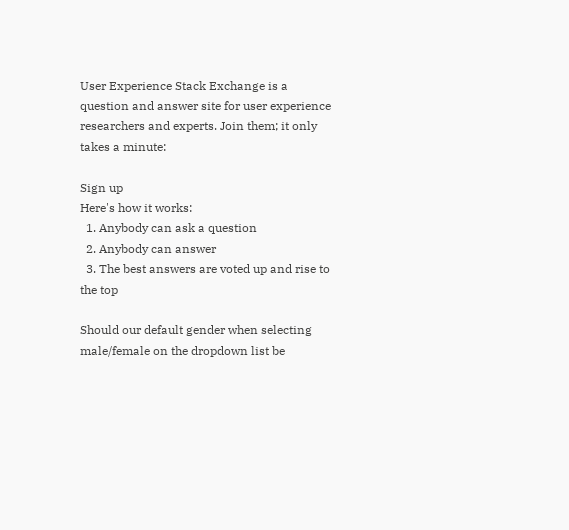User Experience Stack Exchange is a question and answer site for user experience researchers and experts. Join them; it only takes a minute:

Sign up
Here's how it works:
  1. Anybody can ask a question
  2. Anybody can answer
  3. The best answers are voted up and rise to the top

Should our default gender when selecting male/female on the dropdown list be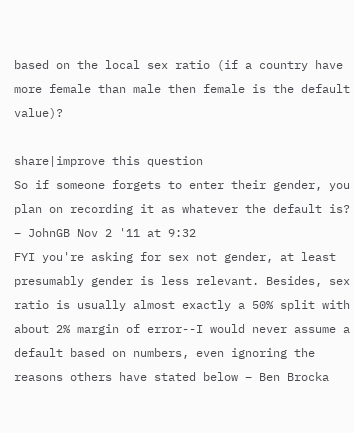based on the local sex ratio (if a country have more female than male then female is the default value)?

share|improve this question
So if someone forgets to enter their gender, you plan on recording it as whatever the default is? – JohnGB Nov 2 '11 at 9:32
FYI you're asking for sex not gender, at least presumably gender is less relevant. Besides, sex ratio is usually almost exactly a 50% split with about 2% margin of error--I would never assume a default based on numbers, even ignoring the reasons others have stated below – Ben Brocka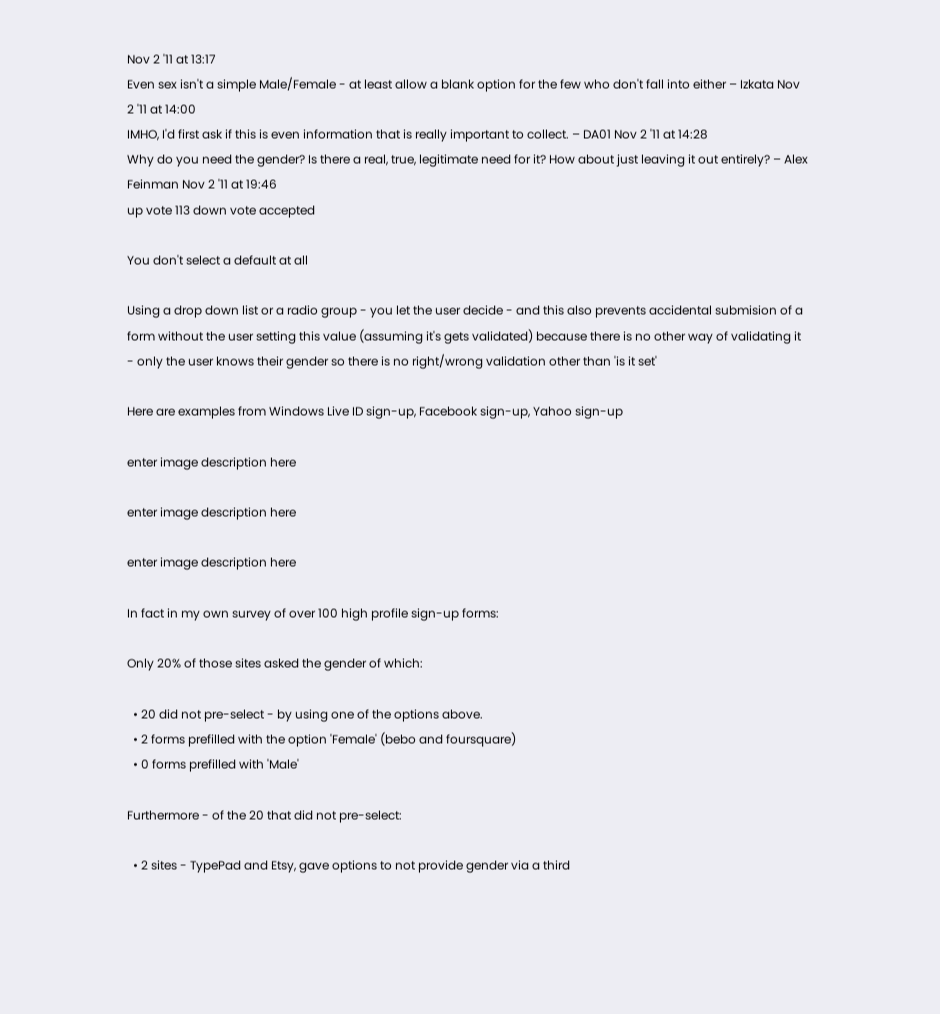Nov 2 '11 at 13:17
Even sex isn't a simple Male/Female - at least allow a blank option for the few who don't fall into either – Izkata Nov 2 '11 at 14:00
IMHO, I'd first ask if this is even information that is really important to collect. – DA01 Nov 2 '11 at 14:28
Why do you need the gender? Is there a real, true, legitimate need for it? How about just leaving it out entirely? – Alex Feinman Nov 2 '11 at 19:46
up vote 113 down vote accepted

You don't select a default at all

Using a drop down list or a radio group - you let the user decide - and this also prevents accidental submision of a form without the user setting this value (assuming it's gets validated) because there is no other way of validating it - only the user knows their gender so there is no right/wrong validation other than 'is it set'

Here are examples from Windows Live ID sign-up, Facebook sign-up, Yahoo sign-up

enter image description here

enter image description here

enter image description here

In fact in my own survey of over 100 high profile sign-up forms:

Only 20% of those sites asked the gender of which:

  • 20 did not pre-select - by using one of the options above.
  • 2 forms prefilled with the option 'Female' (bebo and foursquare)
  • 0 forms prefilled with 'Male'

Furthermore - of the 20 that did not pre-select:

  • 2 sites - TypePad and Etsy, gave options to not provide gender via a third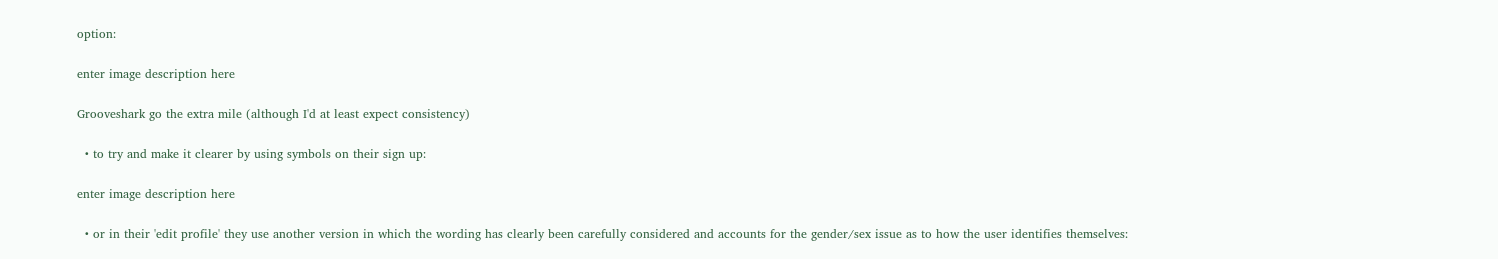option:

enter image description here

Grooveshark go the extra mile (although I'd at least expect consistency)

  • to try and make it clearer by using symbols on their sign up:

enter image description here

  • or in their 'edit profile' they use another version in which the wording has clearly been carefully considered and accounts for the gender/sex issue as to how the user identifies themselves: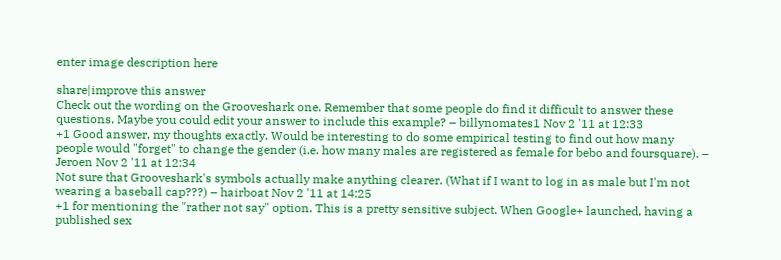enter image description here

share|improve this answer
Check out the wording on the Grooveshark one. Remember that some people do find it difficult to answer these questions. Maybe you could edit your answer to include this example? – billynomates1 Nov 2 '11 at 12:33
+1 Good answer, my thoughts exactly. Would be interesting to do some empirical testing to find out how many people would "forget" to change the gender (i.e. how many males are registered as female for bebo and foursquare). – Jeroen Nov 2 '11 at 12:34
Not sure that Grooveshark's symbols actually make anything clearer. (What if I want to log in as male but I'm not wearing a baseball cap???) – hairboat Nov 2 '11 at 14:25
+1 for mentioning the "rather not say" option. This is a pretty sensitive subject. When Google+ launched, having a published sex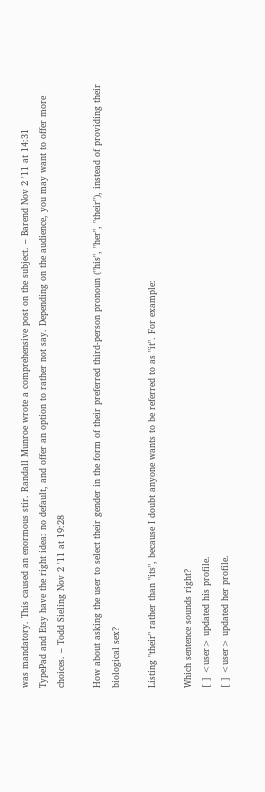was mandatory. This caused an enormous stir. Randall Munroe wrote a comprehensive post on the subject. – Barend Nov 2 '11 at 14:31
TypePad and Etsy have the right idea: no default, and offer an option to rather not say. Depending on the audience, you may want to offer more choices. – Todd Sieling Nov 2 '11 at 19:28

How about asking the user to select their gender in the form of their preferred third-person pronoun ("his", "her", "their"), instead of providing their biological sex?

Listing "their" rather than "its", because I doubt anyone wants to be referred to as "it". For example:

Which sentence sounds right?
[ ] <user> updated his profile.
[ ] <user> updated her profile.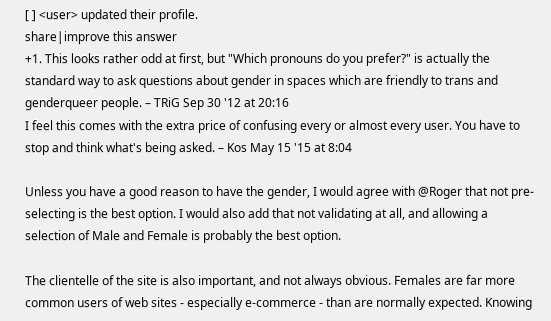[ ] <user> updated their profile.
share|improve this answer
+1. This looks rather odd at first, but "Which pronouns do you prefer?" is actually the standard way to ask questions about gender in spaces which are friendly to trans and genderqueer people. – TRiG Sep 30 '12 at 20:16
I feel this comes with the extra price of confusing every or almost every user. You have to stop and think what's being asked. – Kos May 15 '15 at 8:04

Unless you have a good reason to have the gender, I would agree with @Roger that not pre-selecting is the best option. I would also add that not validating at all, and allowing a selection of Male and Female is probably the best option.

The clientelle of the site is also important, and not always obvious. Females are far more common users of web sites - especially e-commerce - than are normally expected. Knowing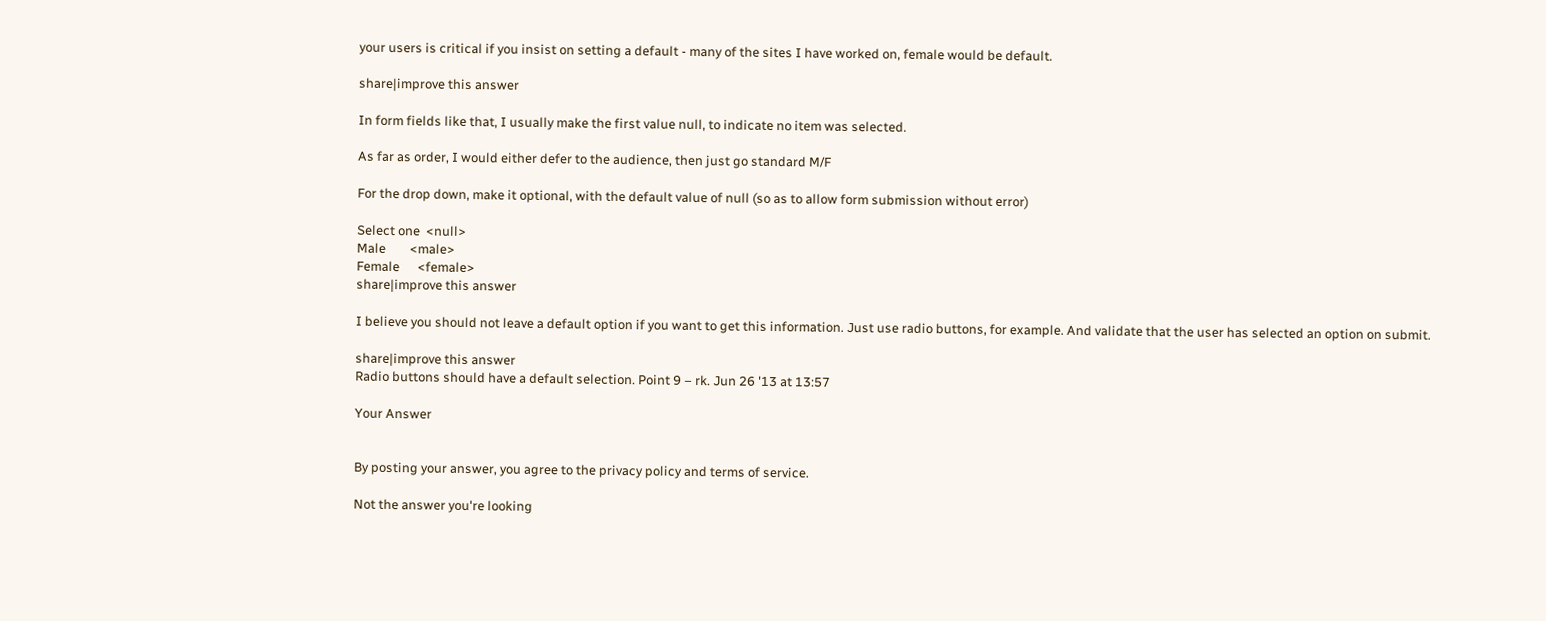your users is critical if you insist on setting a default - many of the sites I have worked on, female would be default.

share|improve this answer

In form fields like that, I usually make the first value null, to indicate no item was selected.

As far as order, I would either defer to the audience, then just go standard M/F

For the drop down, make it optional, with the default value of null (so as to allow form submission without error)

Select one  <null>
Male        <male>
Female      <female>
share|improve this answer

I believe you should not leave a default option if you want to get this information. Just use radio buttons, for example. And validate that the user has selected an option on submit.

share|improve this answer
Radio buttons should have a default selection. Point 9 – rk. Jun 26 '13 at 13:57

Your Answer


By posting your answer, you agree to the privacy policy and terms of service.

Not the answer you're looking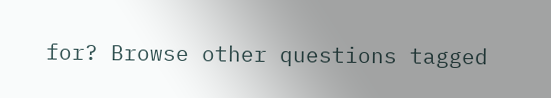for? Browse other questions tagged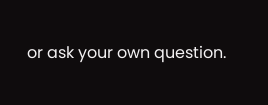or ask your own question.